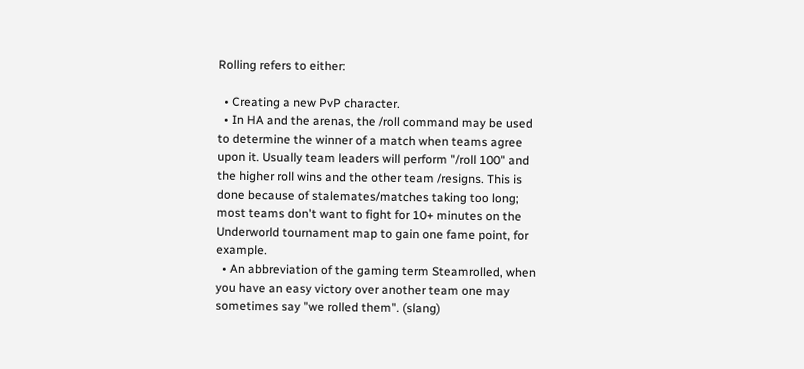Rolling refers to either:

  • Creating a new PvP character.
  • In HA and the arenas, the /roll command may be used to determine the winner of a match when teams agree upon it. Usually team leaders will perform "/roll 100" and the higher roll wins and the other team /resigns. This is done because of stalemates/matches taking too long; most teams don't want to fight for 10+ minutes on the Underworld tournament map to gain one fame point, for example.
  • An abbreviation of the gaming term Steamrolled, when you have an easy victory over another team one may sometimes say "we rolled them". (slang)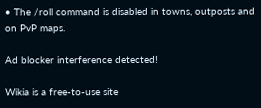• The /roll command is disabled in towns, outposts and on PvP maps.

Ad blocker interference detected!

Wikia is a free-to-use site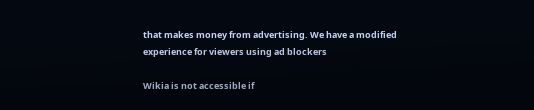that makes money from advertising. We have a modified experience for viewers using ad blockers

Wikia is not accessible if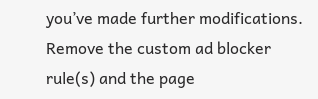you’ve made further modifications. Remove the custom ad blocker rule(s) and the page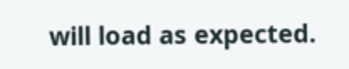will load as expected.